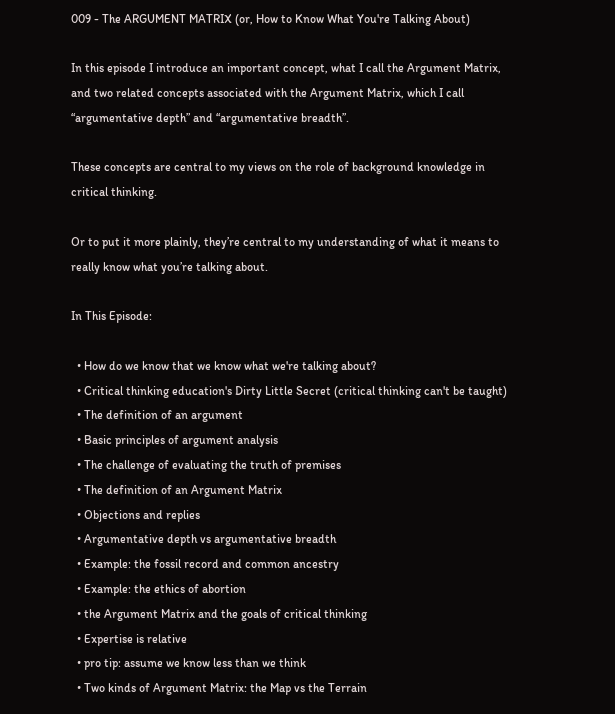009 - The ARGUMENT MATRIX (or, How to Know What You're Talking About)

In this episode I introduce an important concept, what I call the Argument Matrix, and two related concepts associated with the Argument Matrix, which I call “argumentative depth” and “argumentative breadth”.

These concepts are central to my views on the role of background knowledge in critical thinking.

Or to put it more plainly, they’re central to my understanding of what it means to really know what you’re talking about.

In This Episode:

  • How do we know that we know what we're talking about?
  • Critical thinking education's Dirty Little Secret (critical thinking can't be taught)
  • The definition of an argument
  • Basic principles of argument analysis
  • The challenge of evaluating the truth of premises
  • The definition of an Argument Matrix
  • Objections and replies
  • Argumentative depth vs argumentative breadth
  • Example: the fossil record and common ancestry
  • Example: the ethics of abortion
  • the Argument Matrix and the goals of critical thinking
  • Expertise is relative
  • pro tip: assume we know less than we think
  • Two kinds of Argument Matrix: the Map vs the Terrain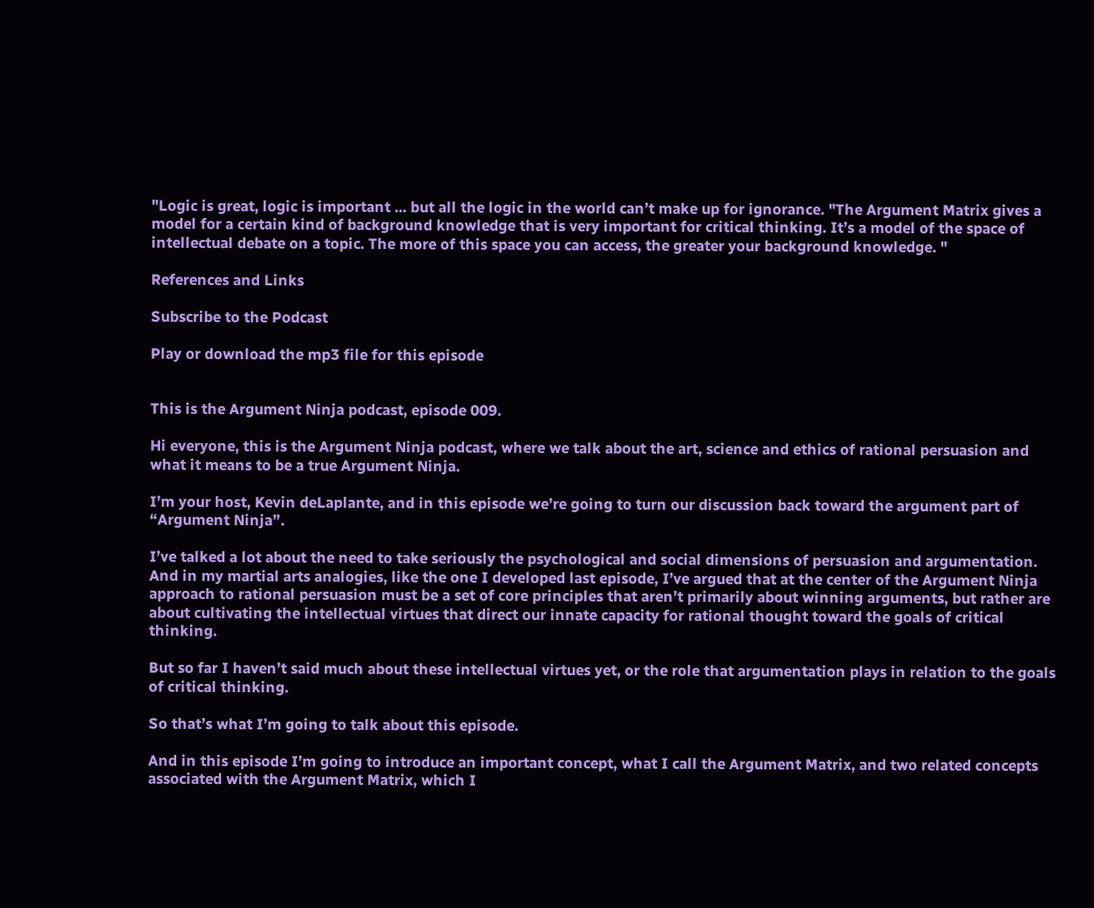"Logic is great, logic is important ... but all the logic in the world can’t make up for ignorance. "The Argument Matrix gives a model for a certain kind of background knowledge that is very important for critical thinking. It’s a model of the space of intellectual debate on a topic. The more of this space you can access, the greater your background knowledge. "

References and Links

Subscribe to the Podcast

Play or download the mp3 file for this episode


This is the Argument Ninja podcast, episode 009.

Hi everyone, this is the Argument Ninja podcast, where we talk about the art, science and ethics of rational persuasion and what it means to be a true Argument Ninja.

I’m your host, Kevin deLaplante, and in this episode we’re going to turn our discussion back toward the argument part of “Argument Ninja”.

I’ve talked a lot about the need to take seriously the psychological and social dimensions of persuasion and argumentation. And in my martial arts analogies, like the one I developed last episode, I’ve argued that at the center of the Argument Ninja approach to rational persuasion must be a set of core principles that aren’t primarily about winning arguments, but rather are about cultivating the intellectual virtues that direct our innate capacity for rational thought toward the goals of critical thinking.

But so far I haven’t said much about these intellectual virtues yet, or the role that argumentation plays in relation to the goals of critical thinking.

So that’s what I’m going to talk about this episode.

And in this episode I’m going to introduce an important concept, what I call the Argument Matrix, and two related concepts associated with the Argument Matrix, which I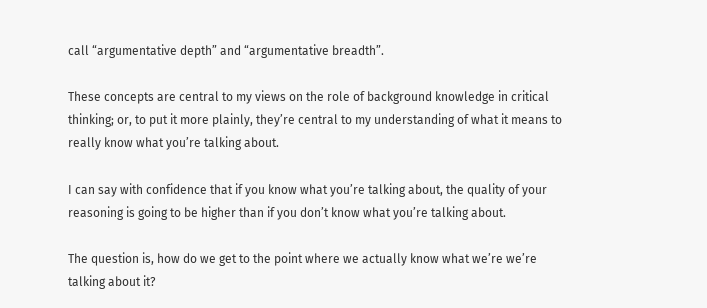call “argumentative depth” and “argumentative breadth”.

These concepts are central to my views on the role of background knowledge in critical thinking; or, to put it more plainly, they’re central to my understanding of what it means to really know what you’re talking about.

I can say with confidence that if you know what you’re talking about, the quality of your reasoning is going to be higher than if you don’t know what you’re talking about.

The question is, how do we get to the point where we actually know what we’re we’re talking about it?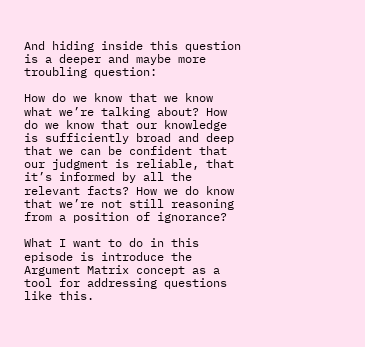And hiding inside this question is a deeper and maybe more troubling question:

How do we know that we know what we’re talking about? How do we know that our knowledge is sufficiently broad and deep that we can be confident that our judgment is reliable, that it’s informed by all the relevant facts? How we do know that we’re not still reasoning from a position of ignorance?

What I want to do in this episode is introduce the Argument Matrix concept as a tool for addressing questions like this.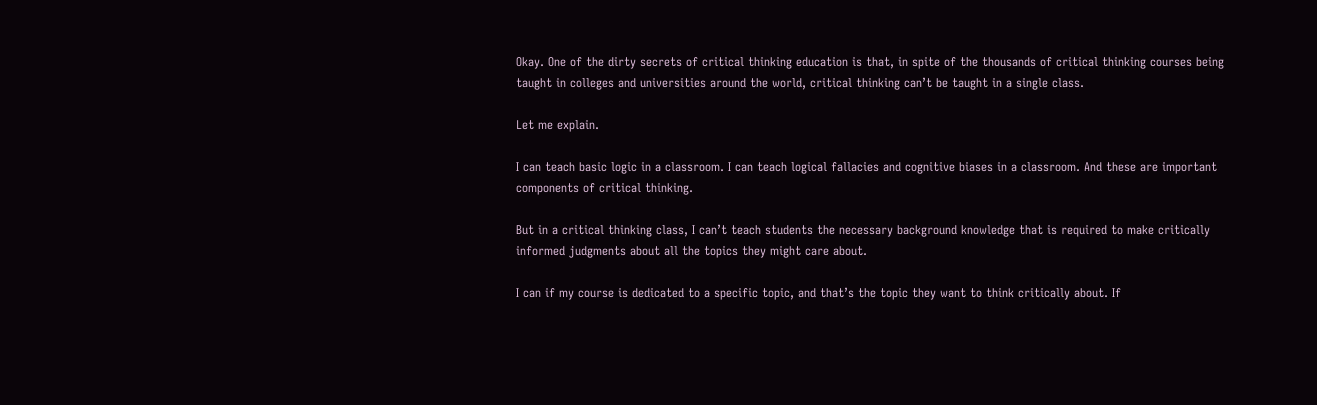Okay. One of the dirty secrets of critical thinking education is that, in spite of the thousands of critical thinking courses being taught in colleges and universities around the world, critical thinking can’t be taught in a single class.

Let me explain.

I can teach basic logic in a classroom. I can teach logical fallacies and cognitive biases in a classroom. And these are important components of critical thinking.

But in a critical thinking class, I can’t teach students the necessary background knowledge that is required to make critically informed judgments about all the topics they might care about.

I can if my course is dedicated to a specific topic, and that’s the topic they want to think critically about. If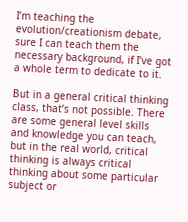I’m teaching the evolution/creationism debate, sure I can teach them the necessary background, if I’ve got a whole term to dedicate to it.

But in a general critical thinking class, that’s not possible. There are some general level skills and knowledge you can teach, but in the real world, critical thinking is always critical thinking about some particular subject or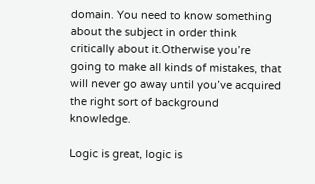domain. You need to know something about the subject in order think critically about it.Otherwise you’re going to make all kinds of mistakes, that will never go away until you’ve acquired the right sort of background knowledge.

Logic is great, logic is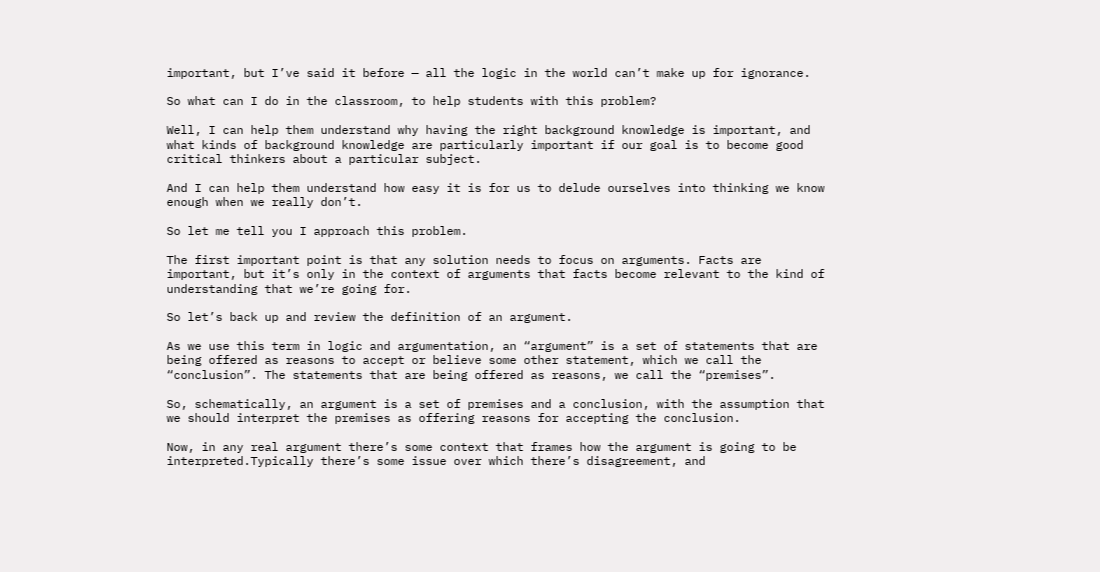important, but I’ve said it before — all the logic in the world can’t make up for ignorance.

So what can I do in the classroom, to help students with this problem?

Well, I can help them understand why having the right background knowledge is important, and what kinds of background knowledge are particularly important if our goal is to become good critical thinkers about a particular subject.

And I can help them understand how easy it is for us to delude ourselves into thinking we know enough when we really don’t.

So let me tell you I approach this problem.

The first important point is that any solution needs to focus on arguments. Facts are important, but it’s only in the context of arguments that facts become relevant to the kind of understanding that we’re going for.

So let’s back up and review the definition of an argument.

As we use this term in logic and argumentation, an “argument” is a set of statements that are being offered as reasons to accept or believe some other statement, which we call the “conclusion”. The statements that are being offered as reasons, we call the “premises”.

So, schematically, an argument is a set of premises and a conclusion, with the assumption that we should interpret the premises as offering reasons for accepting the conclusion.

Now, in any real argument there’s some context that frames how the argument is going to be interpreted.Typically there’s some issue over which there’s disagreement, and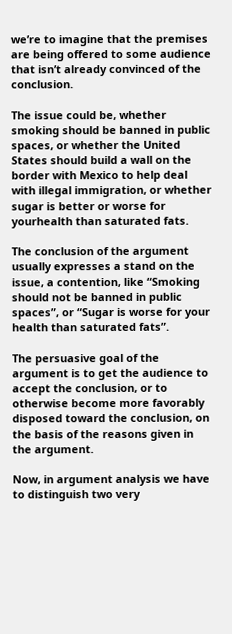we’re to imagine that the premises are being offered to some audience that isn’t already convinced of the conclusion.

The issue could be, whether smoking should be banned in public spaces, or whether the United States should build a wall on the border with Mexico to help deal with illegal immigration, or whether sugar is better or worse for yourhealth than saturated fats.

The conclusion of the argument usually expresses a stand on the issue, a contention, like “Smoking should not be banned in public spaces”, or “Sugar is worse for your health than saturated fats”.

The persuasive goal of the argument is to get the audience to accept the conclusion, or to otherwise become more favorably disposed toward the conclusion, on the basis of the reasons given in the argument.

Now, in argument analysis we have to distinguish two very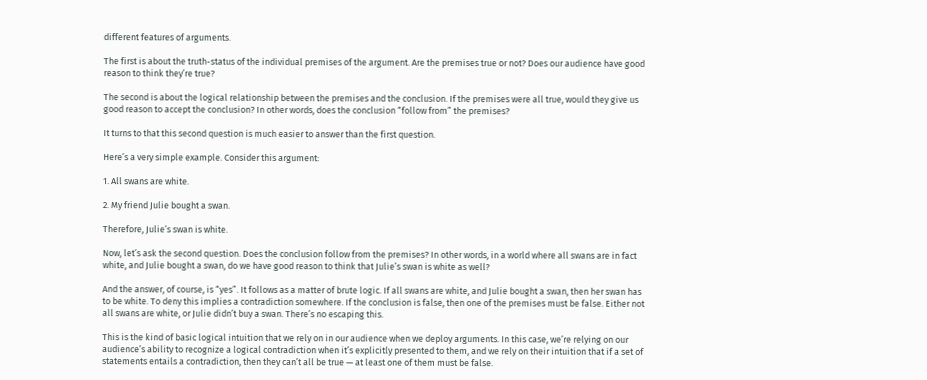different features of arguments.

The first is about the truth-status of the individual premises of the argument. Are the premises true or not? Does our audience have good reason to think they’re true?

The second is about the logical relationship between the premises and the conclusion. If the premises were all true, would they give us good reason to accept the conclusion? In other words, does the conclusion “follow from” the premises?

It turns to that this second question is much easier to answer than the first question.

Here’s a very simple example. Consider this argument:

1. All swans are white.

2. My friend Julie bought a swan.

Therefore, Julie’s swan is white.

Now, let’s ask the second question. Does the conclusion follow from the premises? In other words, in a world where all swans are in fact white, and Julie bought a swan, do we have good reason to think that Julie’s swan is white as well?

And the answer, of course, is “yes”. It follows as a matter of brute logic. If all swans are white, and Julie bought a swan, then her swan has to be white. To deny this implies a contradiction somewhere. If the conclusion is false, then one of the premises must be false. Either not all swans are white, or Julie didn’t buy a swan. There’s no escaping this.

This is the kind of basic logical intuition that we rely on in our audience when we deploy arguments. In this case, we’re relying on our audience’s ability to recognize a logical contradiction when it’s explicitly presented to them, and we rely on their intuition that if a set of statements entails a contradiction, then they can’t all be true — at least one of them must be false.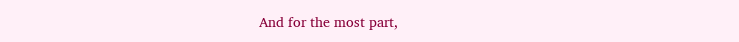And for the most part,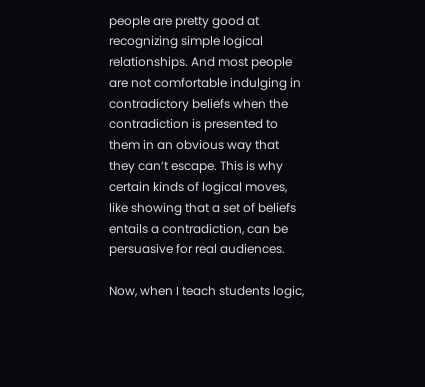people are pretty good at recognizing simple logical relationships. And most people are not comfortable indulging in contradictory beliefs when the contradiction is presented to them in an obvious way that they can’t escape. This is why certain kinds of logical moves, like showing that a set of beliefs entails a contradiction, can be persuasive for real audiences.

Now, when I teach students logic,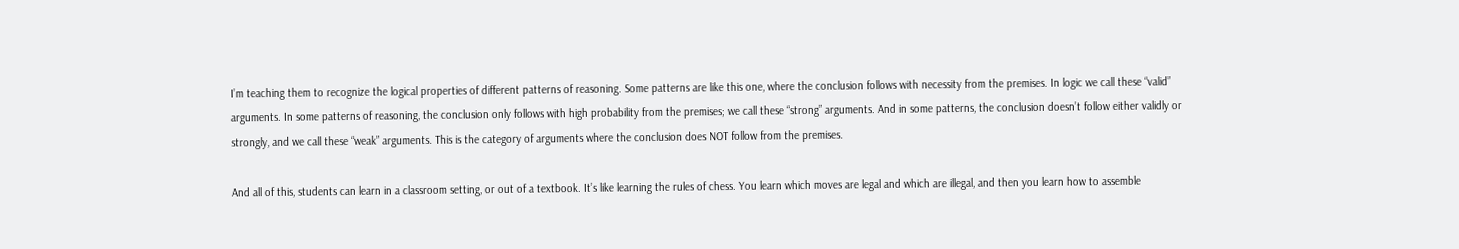I’m teaching them to recognize the logical properties of different patterns of reasoning. Some patterns are like this one, where the conclusion follows with necessity from the premises. In logic we call these “valid” arguments. In some patterns of reasoning, the conclusion only follows with high probability from the premises; we call these “strong” arguments. And in some patterns, the conclusion doesn’t follow either validly or strongly, and we call these “weak” arguments. This is the category of arguments where the conclusion does NOT follow from the premises.

And all of this, students can learn in a classroom setting, or out of a textbook. It’s like learning the rules of chess. You learn which moves are legal and which are illegal, and then you learn how to assemble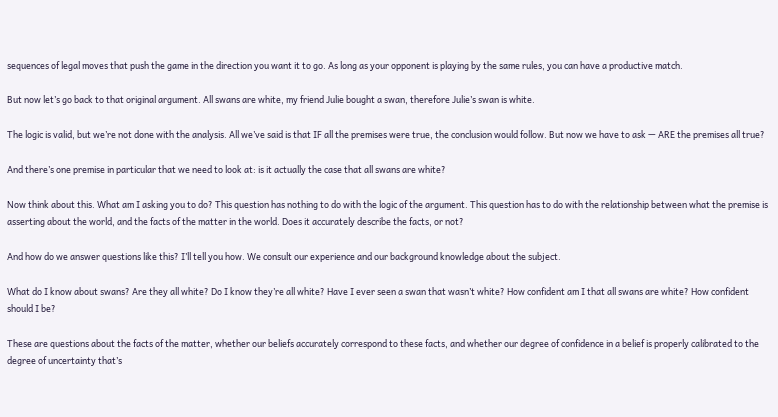sequences of legal moves that push the game in the direction you want it to go. As long as your opponent is playing by the same rules, you can have a productive match.

But now let’s go back to that original argument. All swans are white, my friend Julie bought a swan, therefore Julie’s swan is white.

The logic is valid, but we’re not done with the analysis. All we’ve said is that IF all the premises were true, the conclusion would follow. But now we have to ask — ARE the premises all true?

And there’s one premise in particular that we need to look at: is it actually the case that all swans are white?

Now think about this. What am I asking you to do? This question has nothing to do with the logic of the argument. This question has to do with the relationship between what the premise is asserting about the world, and the facts of the matter in the world. Does it accurately describe the facts, or not?

And how do we answer questions like this? I’ll tell you how. We consult our experience and our background knowledge about the subject.

What do I know about swans? Are they all white? Do I know they’re all white? Have I ever seen a swan that wasn’t white? How confident am I that all swans are white? How confident should I be?

These are questions about the facts of the matter, whether our beliefs accurately correspond to these facts, and whether our degree of confidence in a belief is properly calibrated to the degree of uncertainty that’s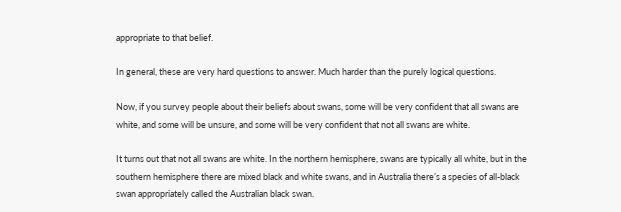appropriate to that belief.

In general, these are very hard questions to answer. Much harder than the purely logical questions.

Now, if you survey people about their beliefs about swans, some will be very confident that all swans are white, and some will be unsure, and some will be very confident that not all swans are white.

It turns out that not all swans are white. In the northern hemisphere, swans are typically all white, but in the southern hemisphere there are mixed black and white swans, and in Australia there’s a species of all-black swan appropriately called the Australian black swan.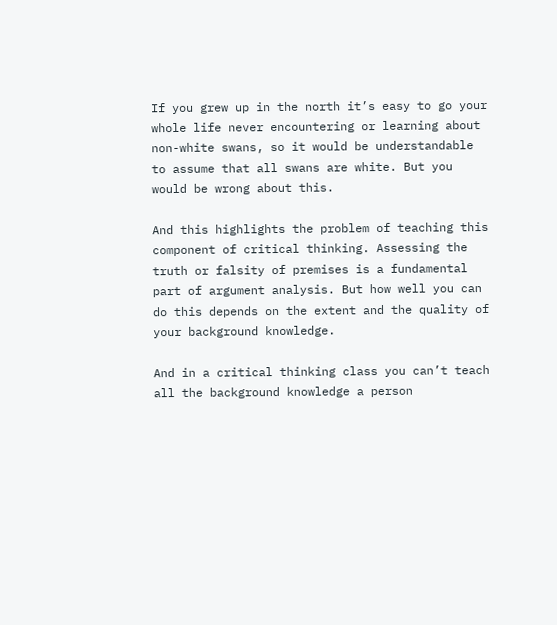If you grew up in the north it’s easy to go your whole life never encountering or learning about non-white swans, so it would be understandable to assume that all swans are white. But you would be wrong about this.

And this highlights the problem of teaching this component of critical thinking. Assessing the truth or falsity of premises is a fundamental part of argument analysis. But how well you can do this depends on the extent and the quality of your background knowledge.

And in a critical thinking class you can’t teach all the background knowledge a person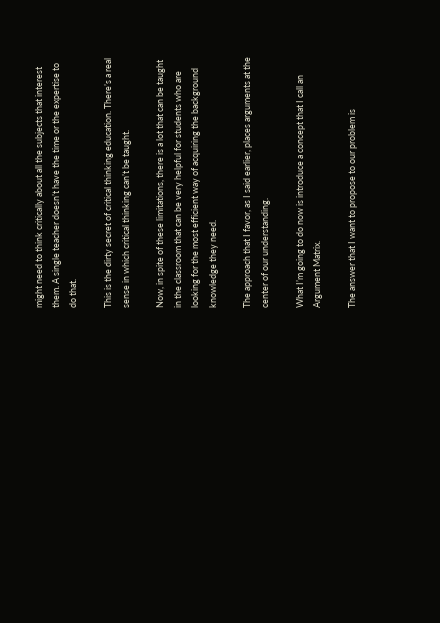might need to think critically about all the subjects that interest them. A single teacher doesn’t have the time or the expertise to do that.

This is the dirty secret of critical thinking education. There’s a real sense in which critical thinking can’t be taught.

Now, in spite of these limitations, there is a lot that can be taught in the classroom that can be very helpful for students who are looking for the most efficient way of acquiring the background knowledge they need.

The approach that I favor, as I said earlier, places arguments at the center of our understanding.

What I’m going to do now is introduce a concept that I call an Argument Matrix.

The answer that I want to propose to our problem is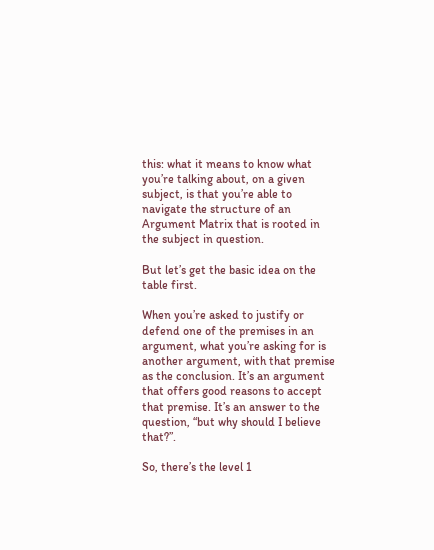this: what it means to know what you’re talking about, on a given subject, is that you’re able to navigate the structure of an Argument Matrix that is rooted in the subject in question.

But let’s get the basic idea on the table first.

When you’re asked to justify or defend one of the premises in an argument, what you’re asking for is another argument, with that premise as the conclusion. It’s an argument that offers good reasons to accept that premise. It’s an answer to the question, “but why should I believe that?”.

So, there’s the level 1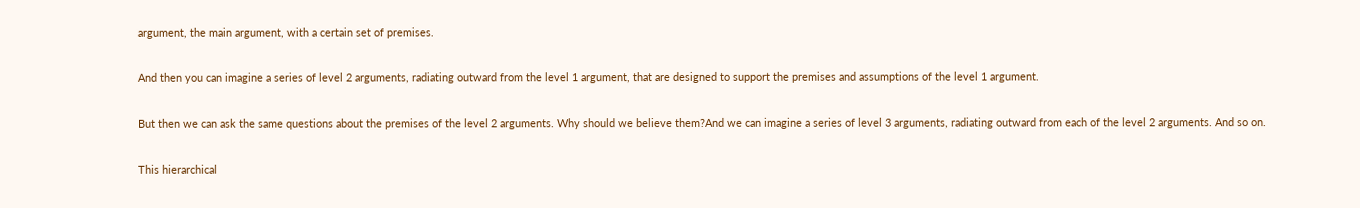argument, the main argument, with a certain set of premises.

And then you can imagine a series of level 2 arguments, radiating outward from the level 1 argument, that are designed to support the premises and assumptions of the level 1 argument.

But then we can ask the same questions about the premises of the level 2 arguments. Why should we believe them?And we can imagine a series of level 3 arguments, radiating outward from each of the level 2 arguments. And so on.

This hierarchical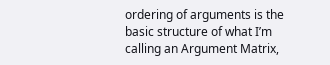ordering of arguments is the basic structure of what I’m calling an Argument Matrix,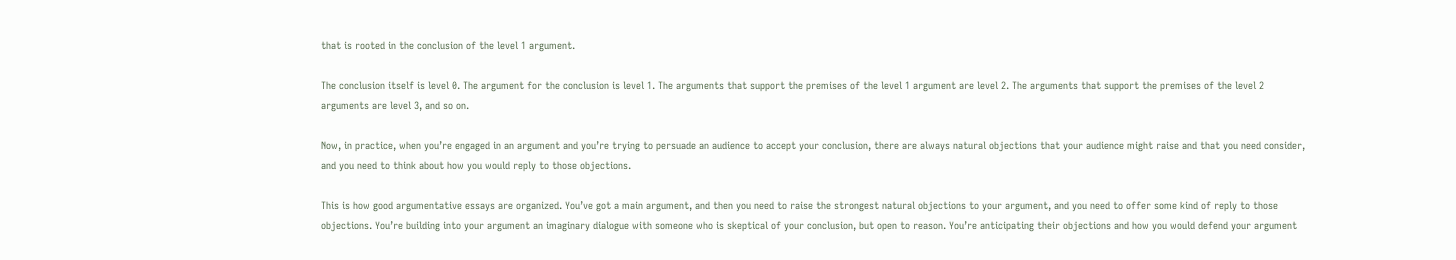that is rooted in the conclusion of the level 1 argument.

The conclusion itself is level 0. The argument for the conclusion is level 1. The arguments that support the premises of the level 1 argument are level 2. The arguments that support the premises of the level 2 arguments are level 3, and so on.

Now, in practice, when you’re engaged in an argument and you’re trying to persuade an audience to accept your conclusion, there are always natural objections that your audience might raise and that you need consider, and you need to think about how you would reply to those objections.

This is how good argumentative essays are organized. You’ve got a main argument, and then you need to raise the strongest natural objections to your argument, and you need to offer some kind of reply to those objections. You’re building into your argument an imaginary dialogue with someone who is skeptical of your conclusion, but open to reason. You’re anticipating their objections and how you would defend your argument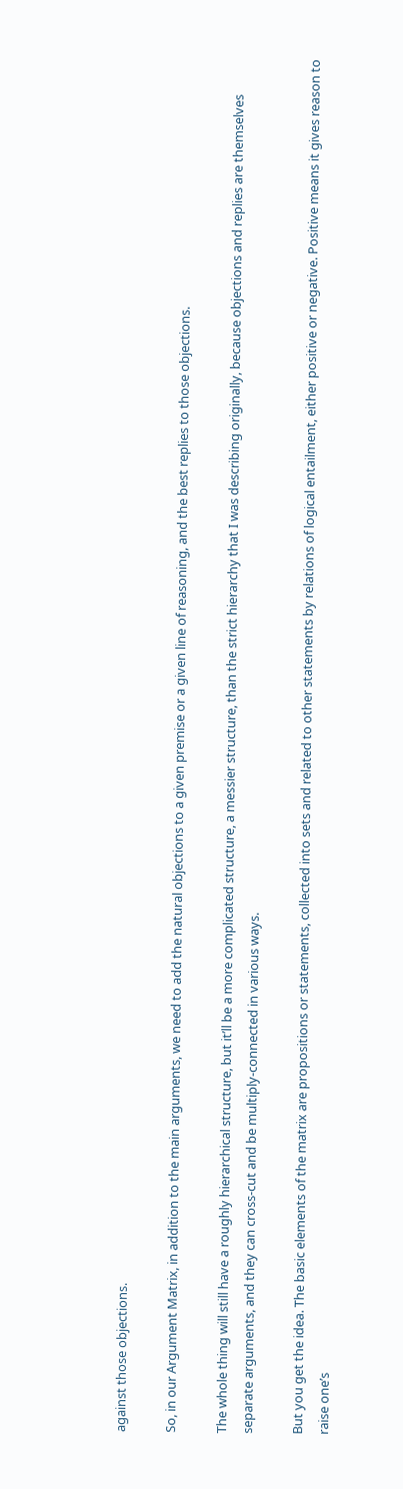against those objections.

So, in our Argument Matrix, in addition to the main arguments, we need to add the natural objections to a given premise or a given line of reasoning, and the best replies to those objections.

The whole thing will still have a roughly hierarchical structure, but it’ll be a more complicated structure, a messier structure, than the strict hierarchy that I was describing originally, because objections and replies are themselves separate arguments, and they can cross-cut and be multiply-connected in various ways.

But you get the idea. The basic elements of the matrix are propositions or statements, collected into sets and related to other statements by relations of logical entailment, either positive or negative. Positive means it gives reason to raise one’s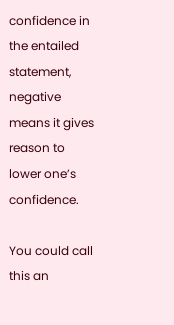confidence in the entailed statement, negative means it gives reason to lower one’s confidence.

You could call this an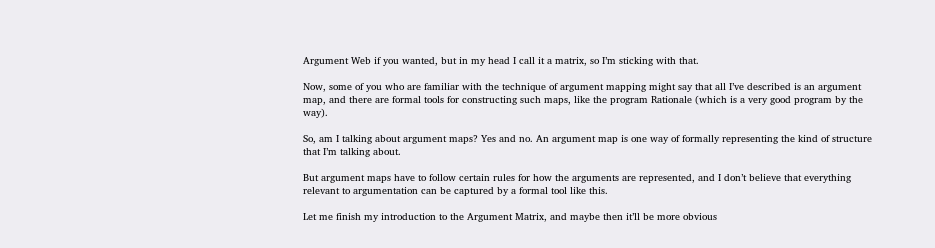Argument Web if you wanted, but in my head I call it a matrix, so I’m sticking with that.

Now, some of you who are familiar with the technique of argument mapping might say that all I’ve described is an argument map, and there are formal tools for constructing such maps, like the program Rationale (which is a very good program by the way).

So, am I talking about argument maps? Yes and no. An argument map is one way of formally representing the kind of structure that I’m talking about.

But argument maps have to follow certain rules for how the arguments are represented, and I don’t believe that everything relevant to argumentation can be captured by a formal tool like this.

Let me finish my introduction to the Argument Matrix, and maybe then it’ll be more obvious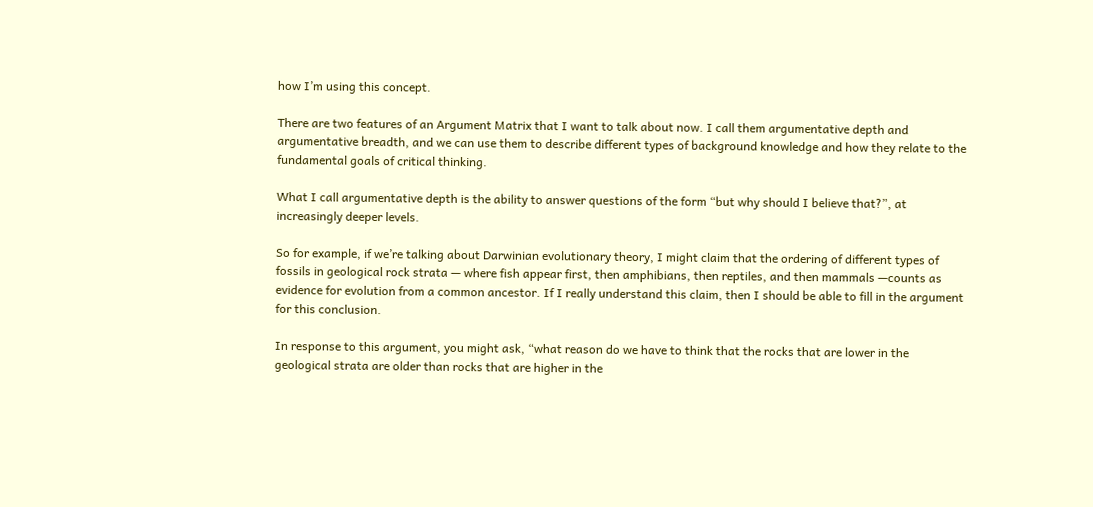how I’m using this concept.

There are two features of an Argument Matrix that I want to talk about now. I call them argumentative depth and argumentative breadth, and we can use them to describe different types of background knowledge and how they relate to the fundamental goals of critical thinking.

What I call argumentative depth is the ability to answer questions of the form “but why should I believe that?”, at increasingly deeper levels.

So for example, if we’re talking about Darwinian evolutionary theory, I might claim that the ordering of different types of fossils in geological rock strata — where fish appear first, then amphibians, then reptiles, and then mammals —counts as evidence for evolution from a common ancestor. If I really understand this claim, then I should be able to fill in the argument for this conclusion.

In response to this argument, you might ask, “what reason do we have to think that the rocks that are lower in the geological strata are older than rocks that are higher in the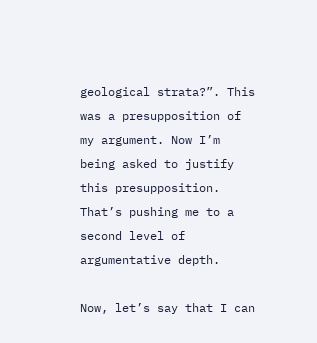geological strata?”. This was a presupposition of my argument. Now I’m being asked to justify this presupposition. That’s pushing me to a second level of argumentative depth.

Now, let’s say that I can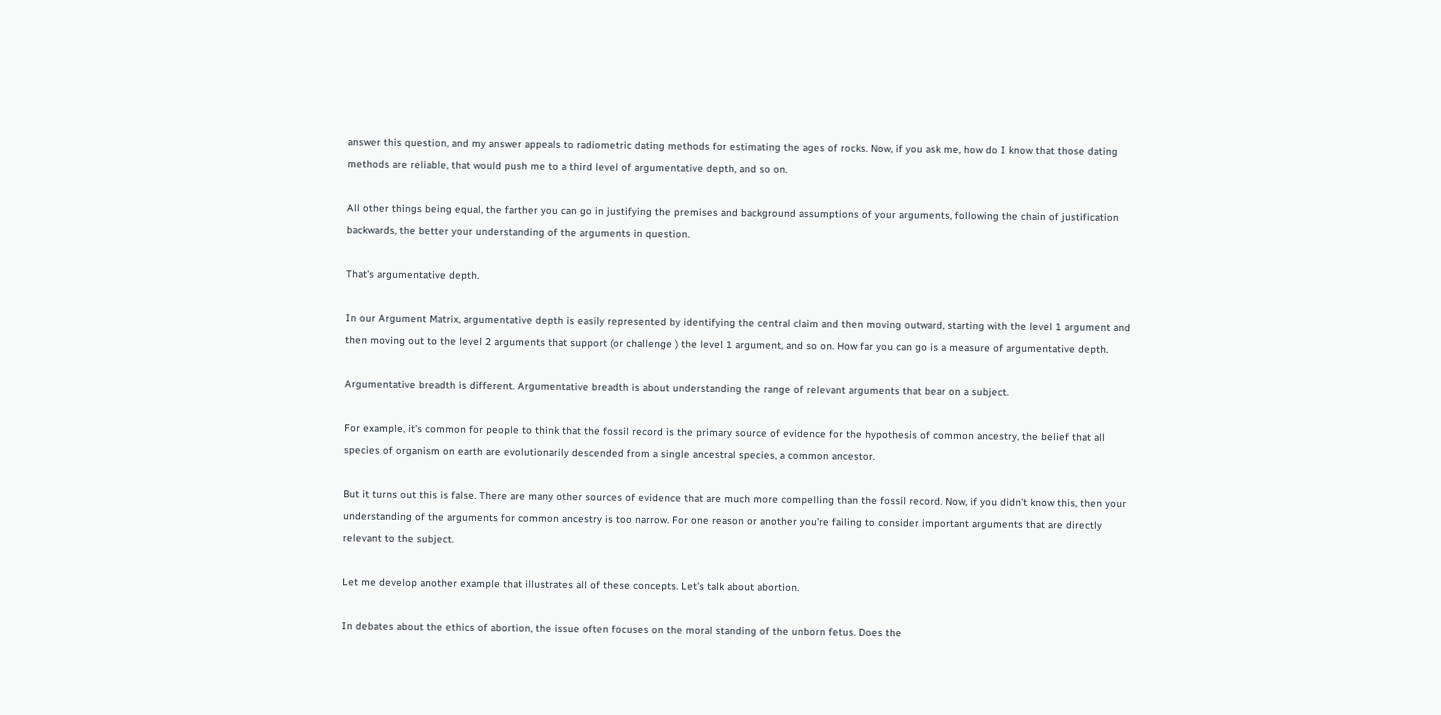answer this question, and my answer appeals to radiometric dating methods for estimating the ages of rocks. Now, if you ask me, how do I know that those dating methods are reliable, that would push me to a third level of argumentative depth, and so on.

All other things being equal, the farther you can go in justifying the premises and background assumptions of your arguments, following the chain of justification backwards, the better your understanding of the arguments in question.

That’s argumentative depth.

In our Argument Matrix, argumentative depth is easily represented by identifying the central claim and then moving outward, starting with the level 1 argument and then moving out to the level 2 arguments that support (or challenge ) the level 1 argument, and so on. How far you can go is a measure of argumentative depth.

Argumentative breadth is different. Argumentative breadth is about understanding the range of relevant arguments that bear on a subject.

For example, it’s common for people to think that the fossil record is the primary source of evidence for the hypothesis of common ancestry, the belief that all species of organism on earth are evolutionarily descended from a single ancestral species, a common ancestor.

But it turns out this is false. There are many other sources of evidence that are much more compelling than the fossil record. Now, if you didn’t know this, then your understanding of the arguments for common ancestry is too narrow. For one reason or another you’re failing to consider important arguments that are directly relevant to the subject.

Let me develop another example that illustrates all of these concepts. Let’s talk about abortion.

In debates about the ethics of abortion, the issue often focuses on the moral standing of the unborn fetus. Does the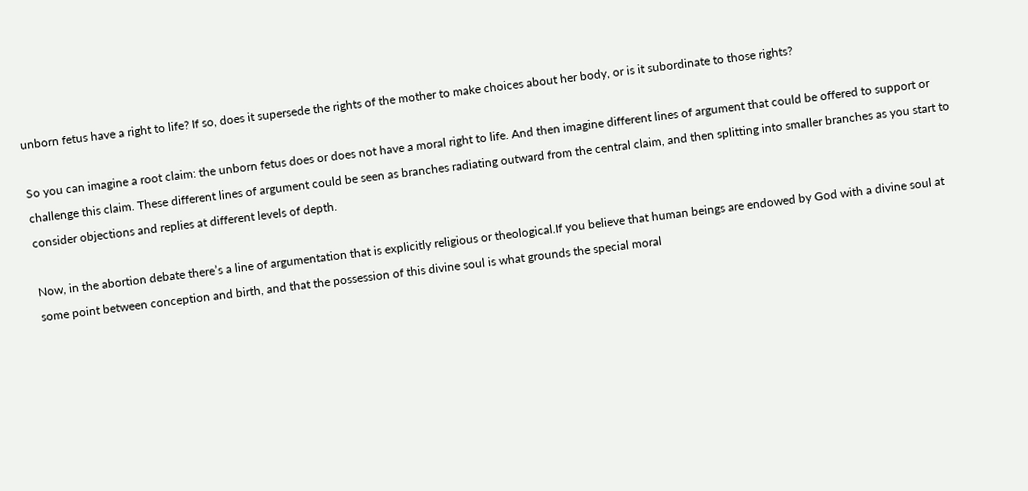unborn fetus have a right to life? If so, does it supersede the rights of the mother to make choices about her body, or is it subordinate to those rights?

So you can imagine a root claim: the unborn fetus does or does not have a moral right to life. And then imagine different lines of argument that could be offered to support or challenge this claim. These different lines of argument could be seen as branches radiating outward from the central claim, and then splitting into smaller branches as you start to consider objections and replies at different levels of depth.

Now, in the abortion debate there’s a line of argumentation that is explicitly religious or theological.If you believe that human beings are endowed by God with a divine soul at some point between conception and birth, and that the possession of this divine soul is what grounds the special moral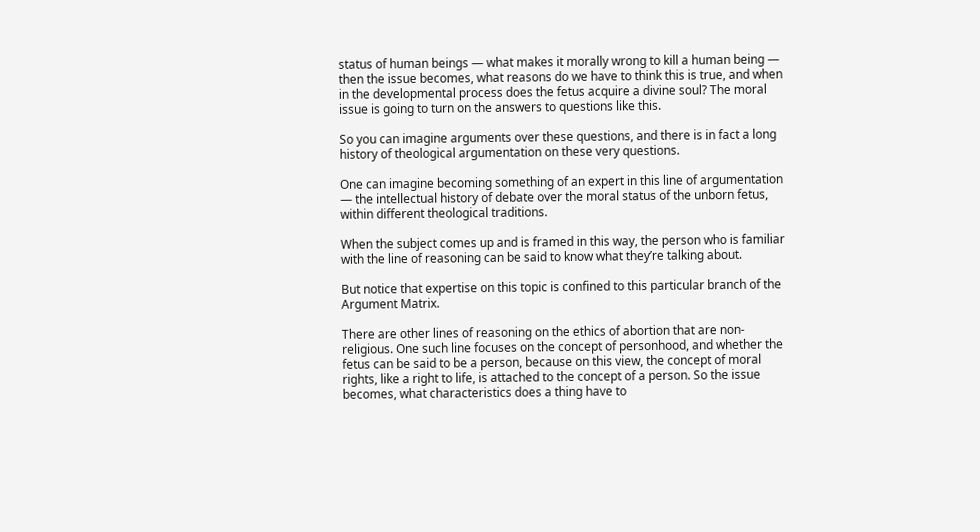status of human beings — what makes it morally wrong to kill a human being — then the issue becomes, what reasons do we have to think this is true, and when in the developmental process does the fetus acquire a divine soul? The moral issue is going to turn on the answers to questions like this.

So you can imagine arguments over these questions, and there is in fact a long history of theological argumentation on these very questions.

One can imagine becoming something of an expert in this line of argumentation — the intellectual history of debate over the moral status of the unborn fetus, within different theological traditions.

When the subject comes up and is framed in this way, the person who is familiar with the line of reasoning can be said to know what they’re talking about.

But notice that expertise on this topic is confined to this particular branch of the Argument Matrix.

There are other lines of reasoning on the ethics of abortion that are non-religious. One such line focuses on the concept of personhood, and whether the fetus can be said to be a person, because on this view, the concept of moral rights, like a right to life, is attached to the concept of a person. So the issue becomes, what characteristics does a thing have to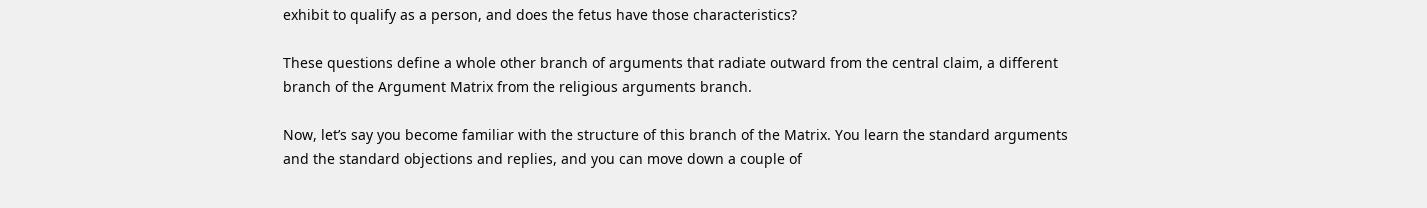exhibit to qualify as a person, and does the fetus have those characteristics?

These questions define a whole other branch of arguments that radiate outward from the central claim, a different branch of the Argument Matrix from the religious arguments branch.

Now, let’s say you become familiar with the structure of this branch of the Matrix. You learn the standard arguments and the standard objections and replies, and you can move down a couple of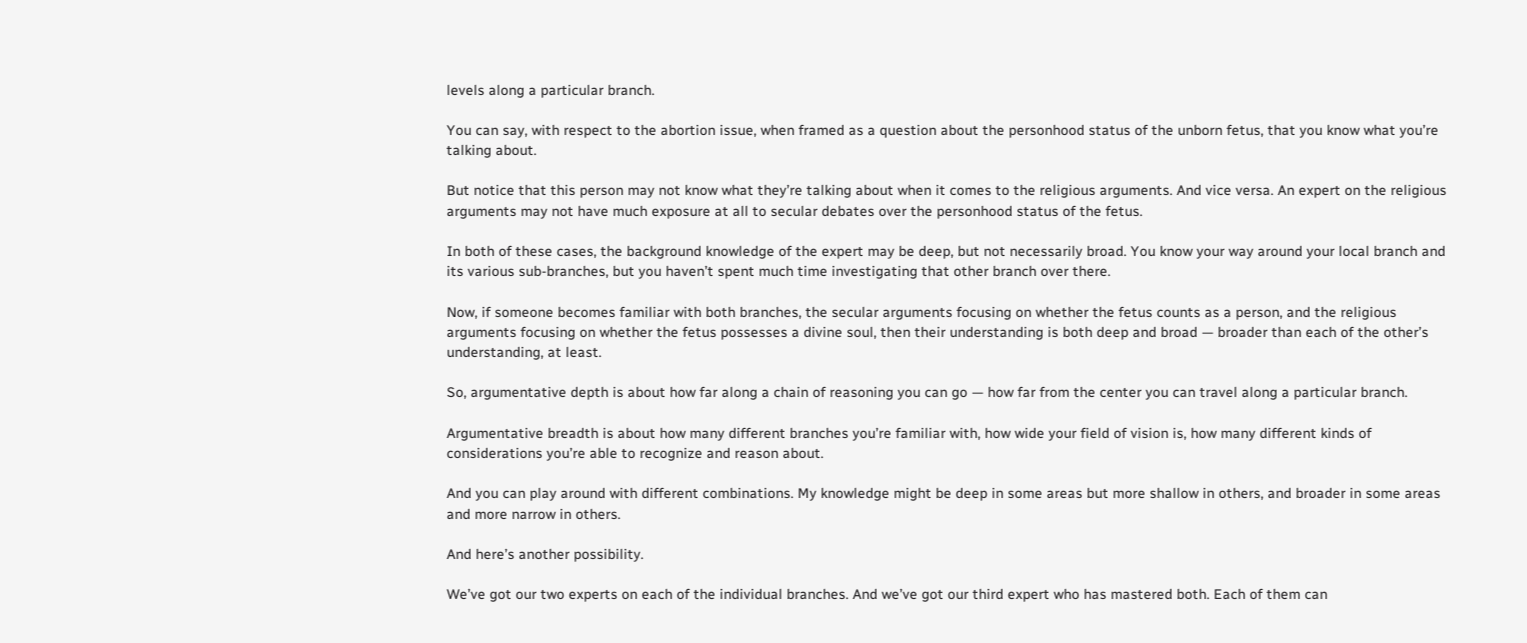levels along a particular branch.

You can say, with respect to the abortion issue, when framed as a question about the personhood status of the unborn fetus, that you know what you’re talking about.

But notice that this person may not know what they’re talking about when it comes to the religious arguments. And vice versa. An expert on the religious arguments may not have much exposure at all to secular debates over the personhood status of the fetus.

In both of these cases, the background knowledge of the expert may be deep, but not necessarily broad. You know your way around your local branch and its various sub-branches, but you haven’t spent much time investigating that other branch over there.

Now, if someone becomes familiar with both branches, the secular arguments focusing on whether the fetus counts as a person, and the religious arguments focusing on whether the fetus possesses a divine soul, then their understanding is both deep and broad — broader than each of the other’s understanding, at least.

So, argumentative depth is about how far along a chain of reasoning you can go — how far from the center you can travel along a particular branch.

Argumentative breadth is about how many different branches you’re familiar with, how wide your field of vision is, how many different kinds of considerations you’re able to recognize and reason about.

And you can play around with different combinations. My knowledge might be deep in some areas but more shallow in others, and broader in some areas and more narrow in others.

And here’s another possibility.

We’ve got our two experts on each of the individual branches. And we’ve got our third expert who has mastered both. Each of them can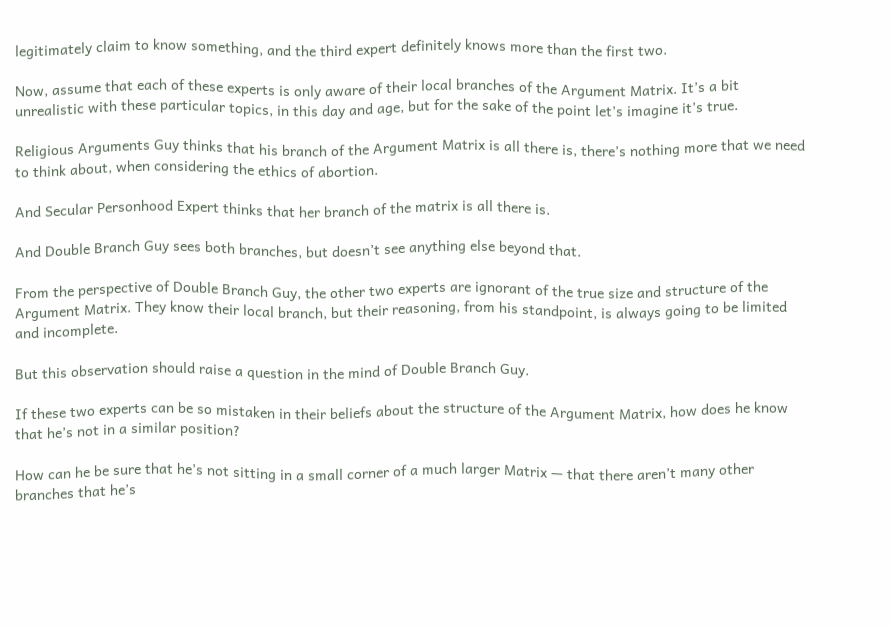legitimately claim to know something, and the third expert definitely knows more than the first two.

Now, assume that each of these experts is only aware of their local branches of the Argument Matrix. It’s a bit unrealistic with these particular topics, in this day and age, but for the sake of the point let’s imagine it’s true.

Religious Arguments Guy thinks that his branch of the Argument Matrix is all there is, there’s nothing more that we need to think about, when considering the ethics of abortion.

And Secular Personhood Expert thinks that her branch of the matrix is all there is.

And Double Branch Guy sees both branches, but doesn’t see anything else beyond that.

From the perspective of Double Branch Guy, the other two experts are ignorant of the true size and structure of the Argument Matrix. They know their local branch, but their reasoning, from his standpoint, is always going to be limited and incomplete.

But this observation should raise a question in the mind of Double Branch Guy.

If these two experts can be so mistaken in their beliefs about the structure of the Argument Matrix, how does he know that he’s not in a similar position?

How can he be sure that he’s not sitting in a small corner of a much larger Matrix — that there aren’t many other branches that he’s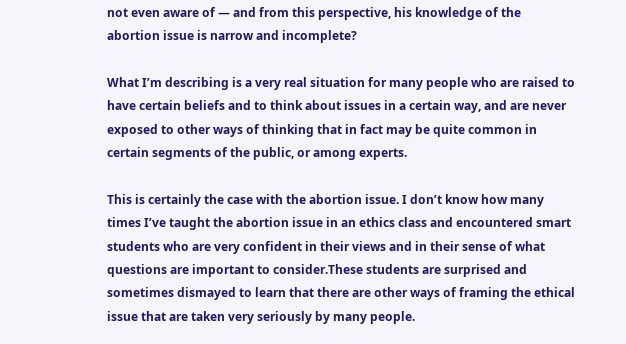not even aware of — and from this perspective, his knowledge of the abortion issue is narrow and incomplete?

What I’m describing is a very real situation for many people who are raised to have certain beliefs and to think about issues in a certain way, and are never exposed to other ways of thinking that in fact may be quite common in certain segments of the public, or among experts.

This is certainly the case with the abortion issue. I don’t know how many times I’ve taught the abortion issue in an ethics class and encountered smart students who are very confident in their views and in their sense of what questions are important to consider.These students are surprised and sometimes dismayed to learn that there are other ways of framing the ethical issue that are taken very seriously by many people.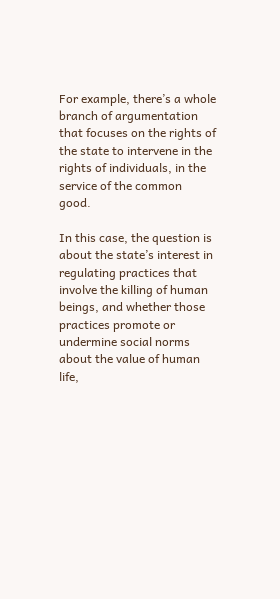For example, there’s a whole branch of argumentation that focuses on the rights of the state to intervene in the rights of individuals, in the service of the common good.

In this case, the question is about the state’s interest in regulating practices that involve the killing of human beings, and whether those practices promote or undermine social norms about the value of human life,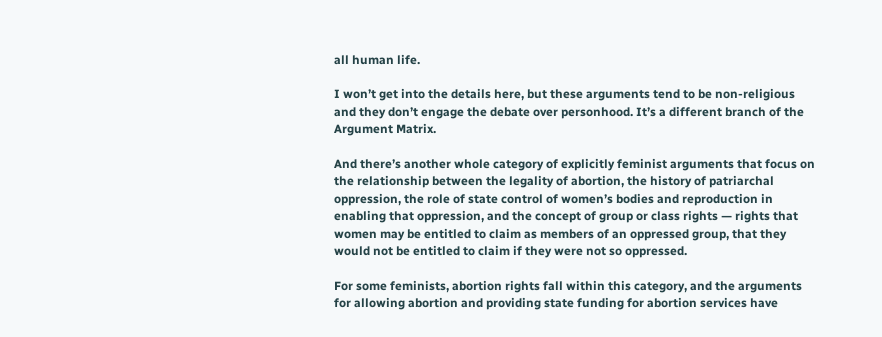all human life.

I won’t get into the details here, but these arguments tend to be non-religious and they don’t engage the debate over personhood. It’s a different branch of the Argument Matrix.

And there’s another whole category of explicitly feminist arguments that focus on the relationship between the legality of abortion, the history of patriarchal oppression, the role of state control of women’s bodies and reproduction in enabling that oppression, and the concept of group or class rights — rights that women may be entitled to claim as members of an oppressed group, that they would not be entitled to claim if they were not so oppressed.

For some feminists, abortion rights fall within this category, and the arguments for allowing abortion and providing state funding for abortion services have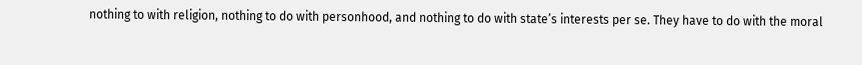nothing to with religion, nothing to do with personhood, and nothing to do with state’s interests per se. They have to do with the moral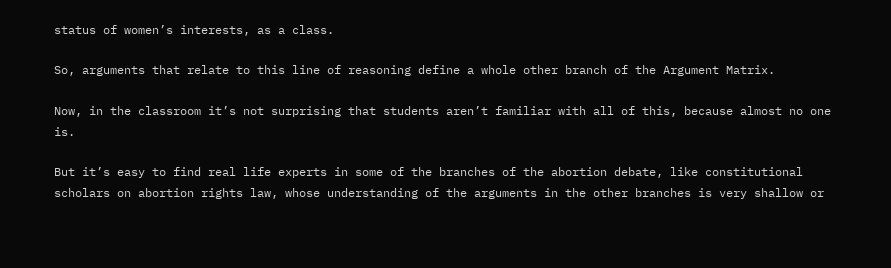status of women’s interests, as a class.

So, arguments that relate to this line of reasoning define a whole other branch of the Argument Matrix.

Now, in the classroom it’s not surprising that students aren’t familiar with all of this, because almost no one is.

But it’s easy to find real life experts in some of the branches of the abortion debate, like constitutional scholars on abortion rights law, whose understanding of the arguments in the other branches is very shallow or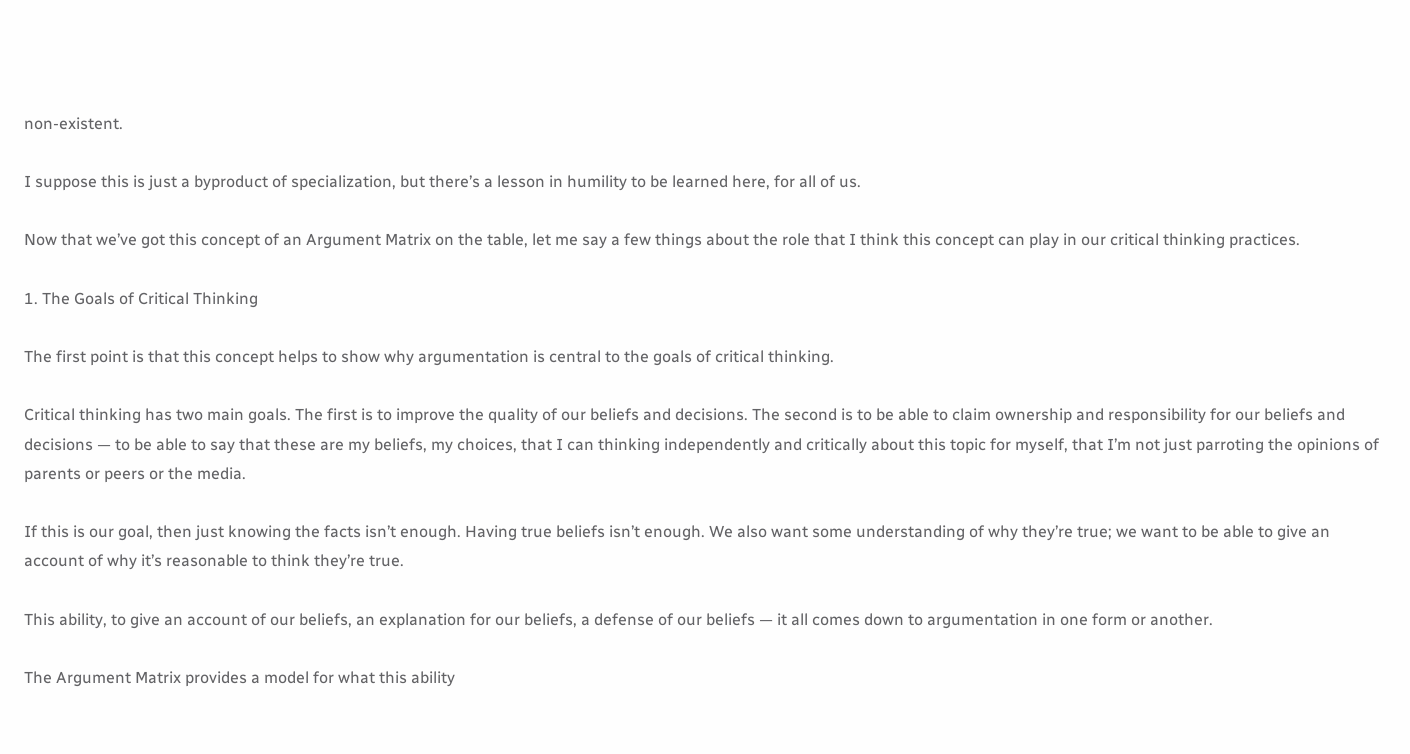non-existent.

I suppose this is just a byproduct of specialization, but there’s a lesson in humility to be learned here, for all of us.

Now that we’ve got this concept of an Argument Matrix on the table, let me say a few things about the role that I think this concept can play in our critical thinking practices.

1. The Goals of Critical Thinking

The first point is that this concept helps to show why argumentation is central to the goals of critical thinking.

Critical thinking has two main goals. The first is to improve the quality of our beliefs and decisions. The second is to be able to claim ownership and responsibility for our beliefs and decisions — to be able to say that these are my beliefs, my choices, that I can thinking independently and critically about this topic for myself, that I’m not just parroting the opinions of parents or peers or the media.

If this is our goal, then just knowing the facts isn’t enough. Having true beliefs isn’t enough. We also want some understanding of why they’re true; we want to be able to give an account of why it’s reasonable to think they’re true.

This ability, to give an account of our beliefs, an explanation for our beliefs, a defense of our beliefs — it all comes down to argumentation in one form or another.

The Argument Matrix provides a model for what this ability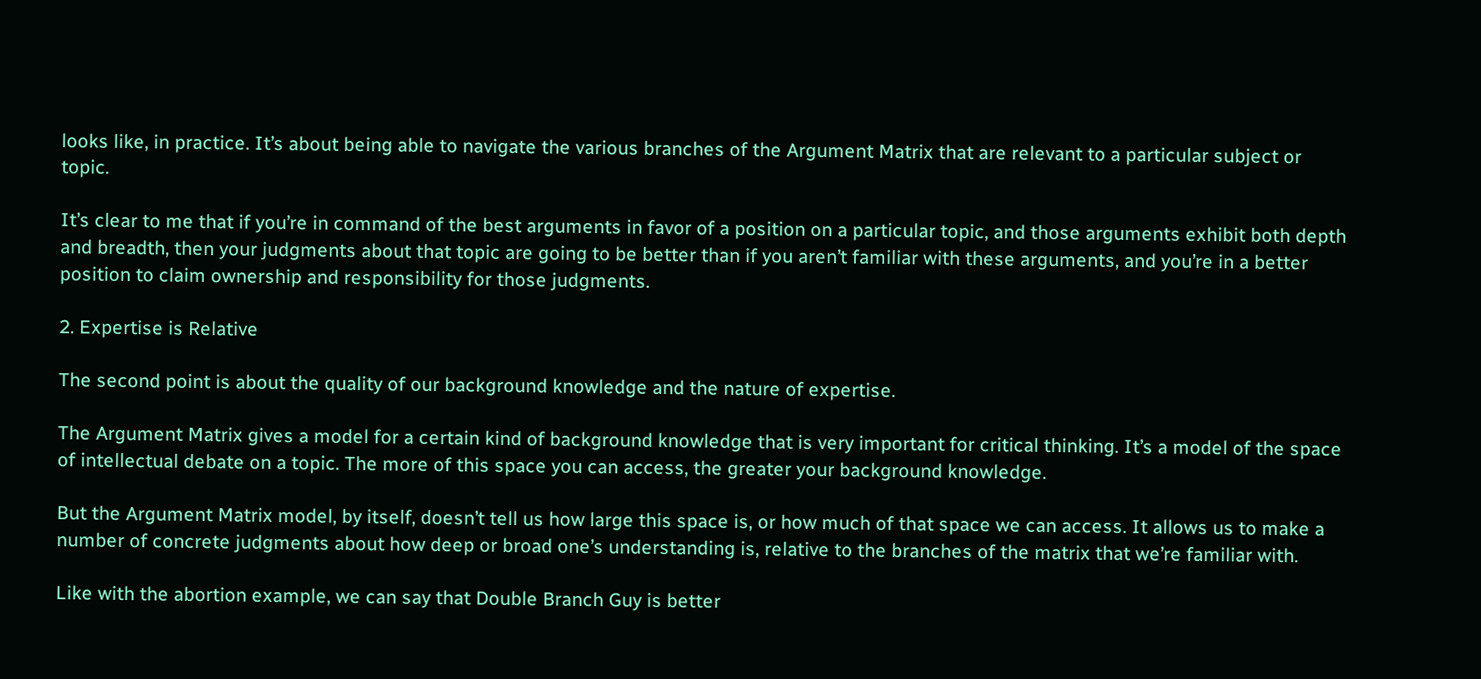looks like, in practice. It’s about being able to navigate the various branches of the Argument Matrix that are relevant to a particular subject or topic.

It’s clear to me that if you’re in command of the best arguments in favor of a position on a particular topic, and those arguments exhibit both depth and breadth, then your judgments about that topic are going to be better than if you aren’t familiar with these arguments, and you’re in a better position to claim ownership and responsibility for those judgments.

2. Expertise is Relative

The second point is about the quality of our background knowledge and the nature of expertise.

The Argument Matrix gives a model for a certain kind of background knowledge that is very important for critical thinking. It’s a model of the space of intellectual debate on a topic. The more of this space you can access, the greater your background knowledge.

But the Argument Matrix model, by itself, doesn’t tell us how large this space is, or how much of that space we can access. It allows us to make a number of concrete judgments about how deep or broad one’s understanding is, relative to the branches of the matrix that we’re familiar with.

Like with the abortion example, we can say that Double Branch Guy is better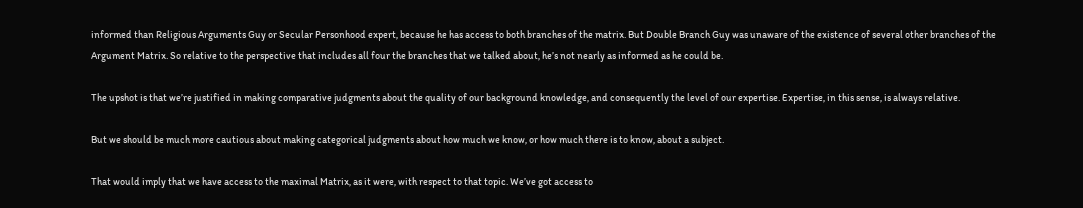informed than Religious Arguments Guy or Secular Personhood expert, because he has access to both branches of the matrix. But Double Branch Guy was unaware of the existence of several other branches of the Argument Matrix. So relative to the perspective that includes all four the branches that we talked about, he’s not nearly as informed as he could be.

The upshot is that we’re justified in making comparative judgments about the quality of our background knowledge, and consequently the level of our expertise. Expertise, in this sense, is always relative.

But we should be much more cautious about making categorical judgments about how much we know, or how much there is to know, about a subject.

That would imply that we have access to the maximal Matrix, as it were, with respect to that topic. We’ve got access to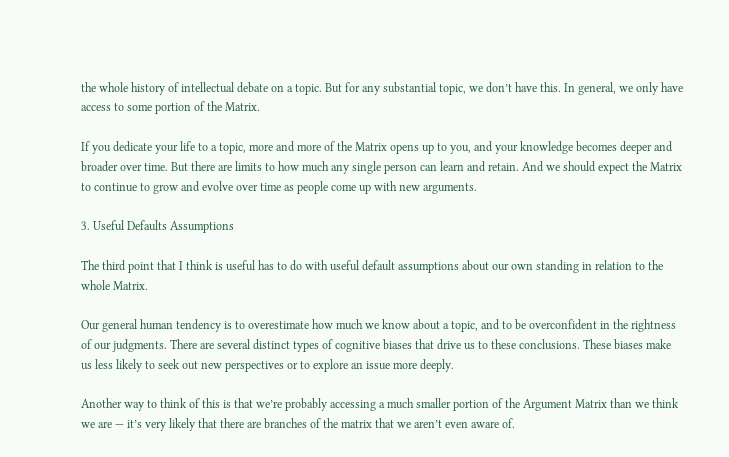the whole history of intellectual debate on a topic. But for any substantial topic, we don’t have this. In general, we only have access to some portion of the Matrix.

If you dedicate your life to a topic, more and more of the Matrix opens up to you, and your knowledge becomes deeper and broader over time. But there are limits to how much any single person can learn and retain. And we should expect the Matrix to continue to grow and evolve over time as people come up with new arguments.

3. Useful Defaults Assumptions

The third point that I think is useful has to do with useful default assumptions about our own standing in relation to the whole Matrix.

Our general human tendency is to overestimate how much we know about a topic, and to be overconfident in the rightness of our judgments. There are several distinct types of cognitive biases that drive us to these conclusions. These biases make us less likely to seek out new perspectives or to explore an issue more deeply.

Another way to think of this is that we’re probably accessing a much smaller portion of the Argument Matrix than we think we are — it’s very likely that there are branches of the matrix that we aren’t even aware of.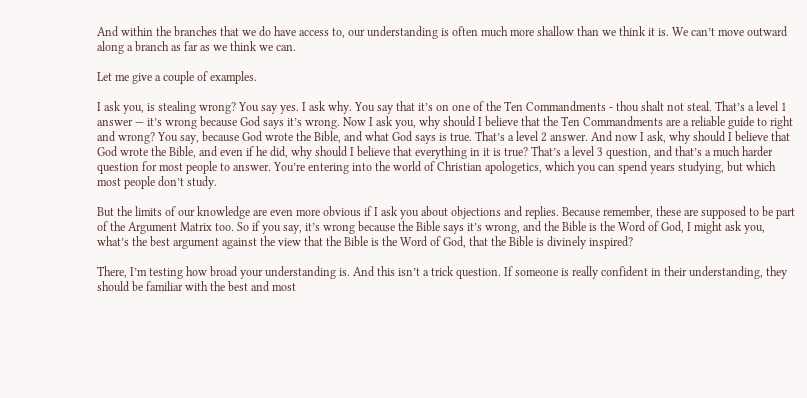And within the branches that we do have access to, our understanding is often much more shallow than we think it is. We can’t move outward along a branch as far as we think we can.

Let me give a couple of examples.

I ask you, is stealing wrong? You say yes. I ask why. You say that it’s on one of the Ten Commandments - thou shalt not steal. That’s a level 1 answer — it’s wrong because God says it’s wrong. Now I ask you, why should I believe that the Ten Commandments are a reliable guide to right and wrong? You say, because God wrote the Bible, and what God says is true. That’s a level 2 answer. And now I ask, why should I believe that God wrote the Bible, and even if he did, why should I believe that everything in it is true? That’s a level 3 question, and that’s a much harder question for most people to answer. You’re entering into the world of Christian apologetics, which you can spend years studying, but which most people don’t study.

But the limits of our knowledge are even more obvious if I ask you about objections and replies. Because remember, these are supposed to be part of the Argument Matrix too. So if you say, it’s wrong because the Bible says it’s wrong, and the Bible is the Word of God, I might ask you, what’s the best argument against the view that the Bible is the Word of God, that the Bible is divinely inspired?

There, I’m testing how broad your understanding is. And this isn’t a trick question. If someone is really confident in their understanding, they should be familiar with the best and most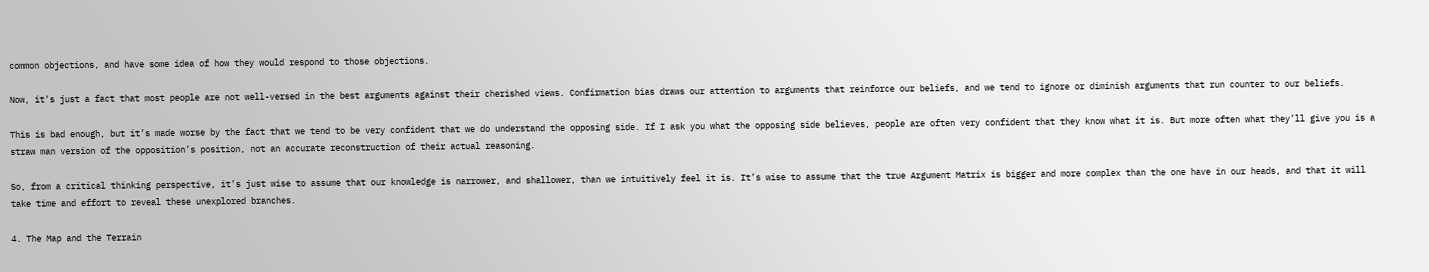common objections, and have some idea of how they would respond to those objections.

Now, it’s just a fact that most people are not well-versed in the best arguments against their cherished views. Confirmation bias draws our attention to arguments that reinforce our beliefs, and we tend to ignore or diminish arguments that run counter to our beliefs.

This is bad enough, but it’s made worse by the fact that we tend to be very confident that we do understand the opposing side. If I ask you what the opposing side believes, people are often very confident that they know what it is. But more often what they’ll give you is a straw man version of the opposition’s position, not an accurate reconstruction of their actual reasoning.

So, from a critical thinking perspective, it’s just wise to assume that our knowledge is narrower, and shallower, than we intuitively feel it is. It’s wise to assume that the true Argument Matrix is bigger and more complex than the one have in our heads, and that it will take time and effort to reveal these unexplored branches.

4. The Map and the Terrain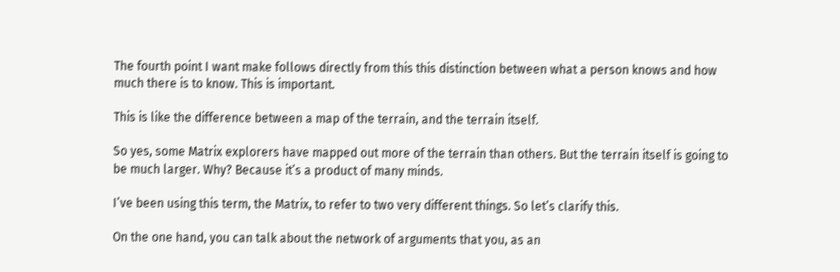The fourth point I want make follows directly from this this distinction between what a person knows and how much there is to know. This is important.

This is like the difference between a map of the terrain, and the terrain itself.

So yes, some Matrix explorers have mapped out more of the terrain than others. But the terrain itself is going to be much larger. Why? Because it’s a product of many minds.

I’ve been using this term, the Matrix, to refer to two very different things. So let’s clarify this.

On the one hand, you can talk about the network of arguments that you, as an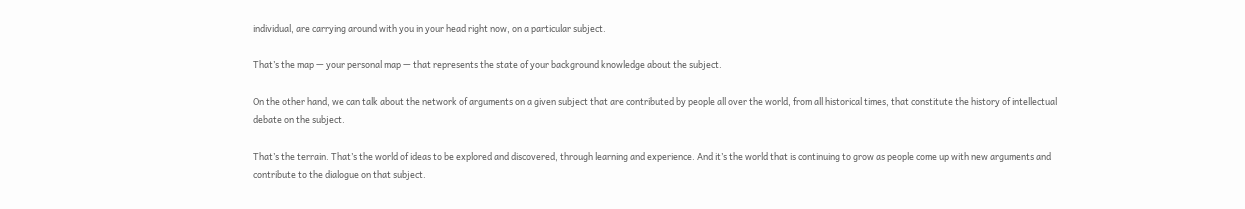individual, are carrying around with you in your head right now, on a particular subject.

That’s the map — your personal map — that represents the state of your background knowledge about the subject.

On the other hand, we can talk about the network of arguments on a given subject that are contributed by people all over the world, from all historical times, that constitute the history of intellectual debate on the subject.

That’s the terrain. That’s the world of ideas to be explored and discovered, through learning and experience. And it’s the world that is continuing to grow as people come up with new arguments and contribute to the dialogue on that subject.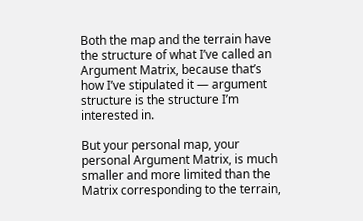Both the map and the terrain have the structure of what I’ve called an Argument Matrix, because that’s how I’ve stipulated it — argument structure is the structure I’m interested in.

But your personal map, your personal Argument Matrix, is much smaller and more limited than the Matrix corresponding to the terrain,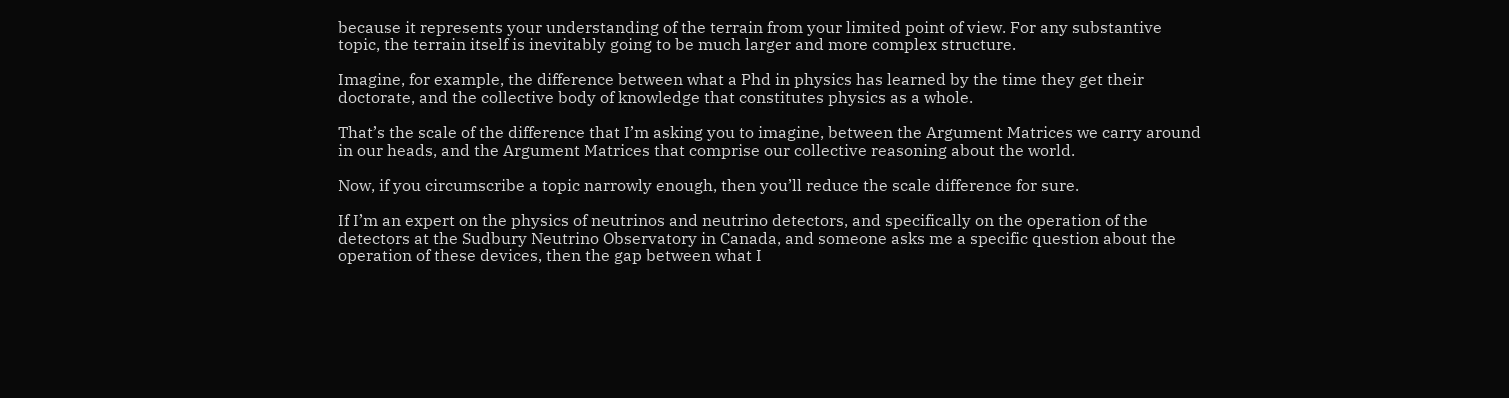because it represents your understanding of the terrain from your limited point of view. For any substantive topic, the terrain itself is inevitably going to be much larger and more complex structure.

Imagine, for example, the difference between what a Phd in physics has learned by the time they get their doctorate, and the collective body of knowledge that constitutes physics as a whole.

That’s the scale of the difference that I’m asking you to imagine, between the Argument Matrices we carry around in our heads, and the Argument Matrices that comprise our collective reasoning about the world.

Now, if you circumscribe a topic narrowly enough, then you’ll reduce the scale difference for sure.

If I’m an expert on the physics of neutrinos and neutrino detectors, and specifically on the operation of the detectors at the Sudbury Neutrino Observatory in Canada, and someone asks me a specific question about the operation of these devices, then the gap between what I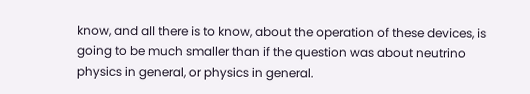know, and all there is to know, about the operation of these devices, is going to be much smaller than if the question was about neutrino physics in general, or physics in general.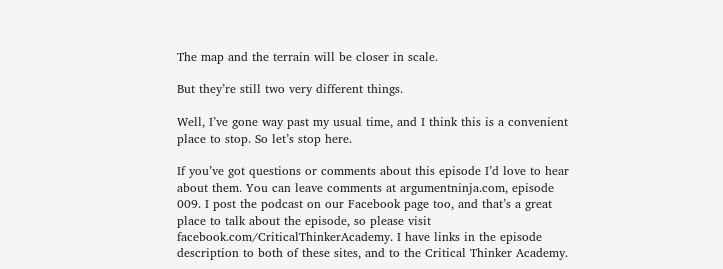The map and the terrain will be closer in scale.

But they’re still two very different things.

Well, I’ve gone way past my usual time, and I think this is a convenient place to stop. So let’s stop here.

If you’ve got questions or comments about this episode I’d love to hear about them. You can leave comments at argumentninja.com, episode 009. I post the podcast on our Facebook page too, and that’s a great place to talk about the episode, so please visit facebook.com/CriticalThinkerAcademy. I have links in the episode description to both of these sites, and to the Critical Thinker Academy.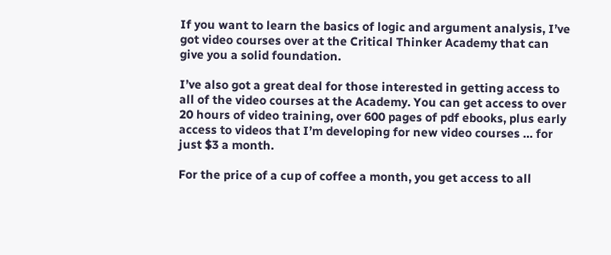If you want to learn the basics of logic and argument analysis, I’ve got video courses over at the Critical Thinker Academy that can give you a solid foundation.

I’ve also got a great deal for those interested in getting access to all of the video courses at the Academy. You can get access to over 20 hours of video training, over 600 pages of pdf ebooks, plus early access to videos that I’m developing for new video courses … for just $3 a month.

For the price of a cup of coffee a month, you get access to all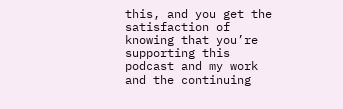this, and you get the satisfaction of knowing that you’re supporting this podcast and my work and the continuing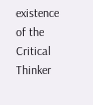existence of the Critical Thinker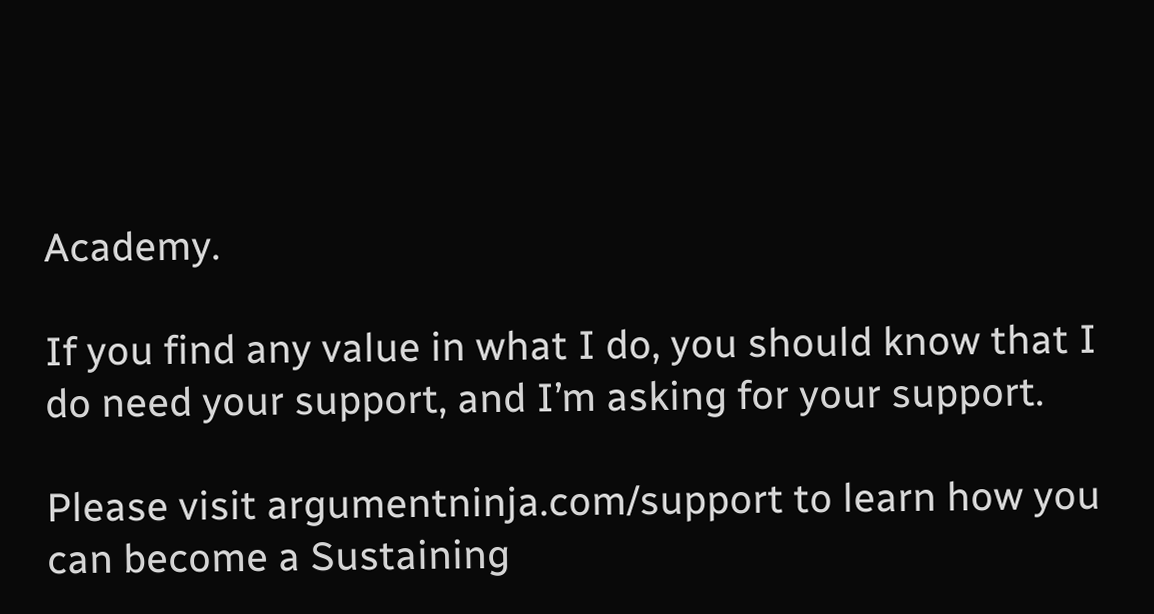Academy.

If you find any value in what I do, you should know that I do need your support, and I’m asking for your support.

Please visit argumentninja.com/support to learn how you can become a Sustaining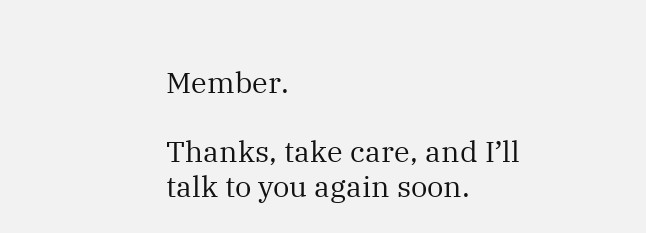Member.

Thanks, take care, and I’ll talk to you again soon.